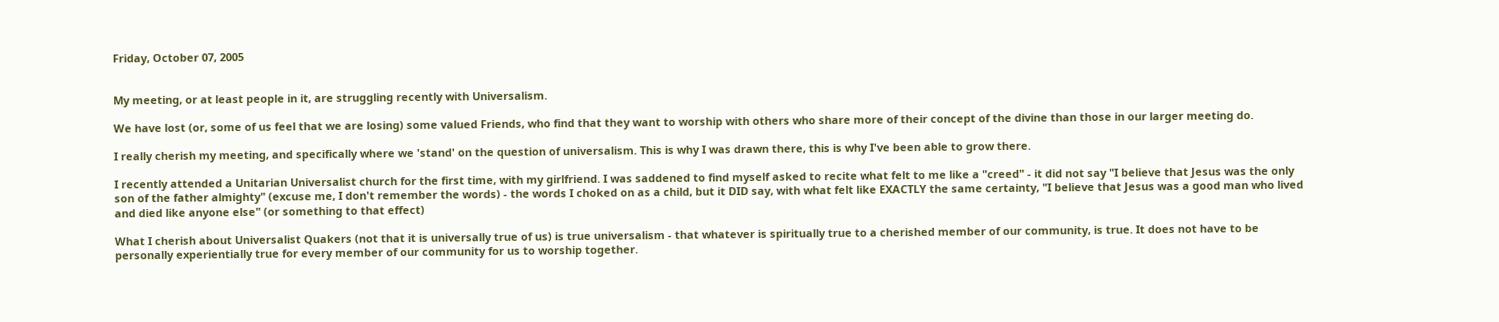Friday, October 07, 2005


My meeting, or at least people in it, are struggling recently with Universalism.

We have lost (or, some of us feel that we are losing) some valued Friends, who find that they want to worship with others who share more of their concept of the divine than those in our larger meeting do.

I really cherish my meeting, and specifically where we 'stand' on the question of universalism. This is why I was drawn there, this is why I've been able to grow there.

I recently attended a Unitarian Universalist church for the first time, with my girlfriend. I was saddened to find myself asked to recite what felt to me like a "creed" - it did not say "I believe that Jesus was the only son of the father almighty" (excuse me, I don't remember the words) - the words I choked on as a child, but it DID say, with what felt like EXACTLY the same certainty, "I believe that Jesus was a good man who lived and died like anyone else" (or something to that effect)

What I cherish about Universalist Quakers (not that it is universally true of us) is true universalism - that whatever is spiritually true to a cherished member of our community, is true. It does not have to be personally experientially true for every member of our community for us to worship together.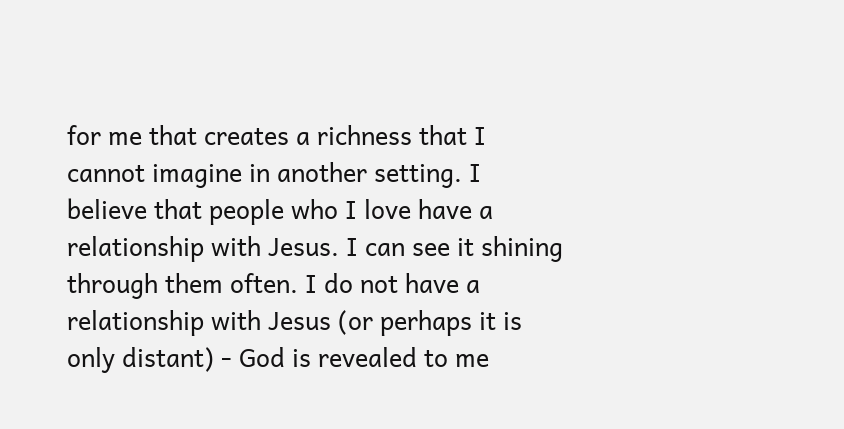for me that creates a richness that I cannot imagine in another setting. I believe that people who I love have a relationship with Jesus. I can see it shining through them often. I do not have a relationship with Jesus (or perhaps it is only distant) - God is revealed to me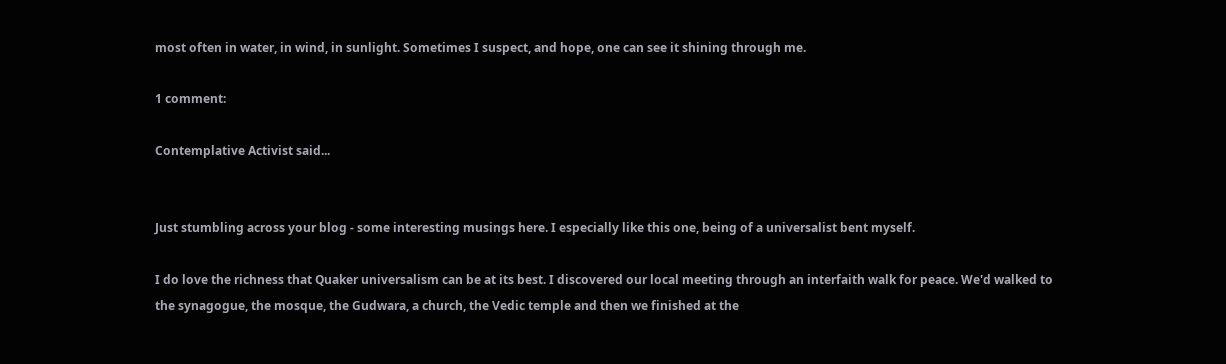most often in water, in wind, in sunlight. Sometimes I suspect, and hope, one can see it shining through me.

1 comment:

Contemplative Activist said...


Just stumbling across your blog - some interesting musings here. I especially like this one, being of a universalist bent myself.

I do love the richness that Quaker universalism can be at its best. I discovered our local meeting through an interfaith walk for peace. We'd walked to the synagogue, the mosque, the Gudwara, a church, the Vedic temple and then we finished at the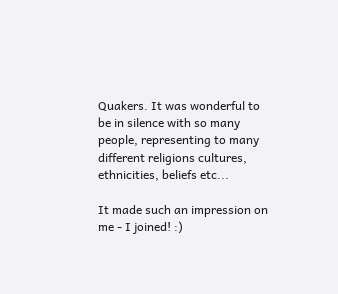Quakers. It was wonderful to be in silence with so many people, representing to many different religions cultures, ethnicities, beliefs etc...

It made such an impression on me - I joined! :)